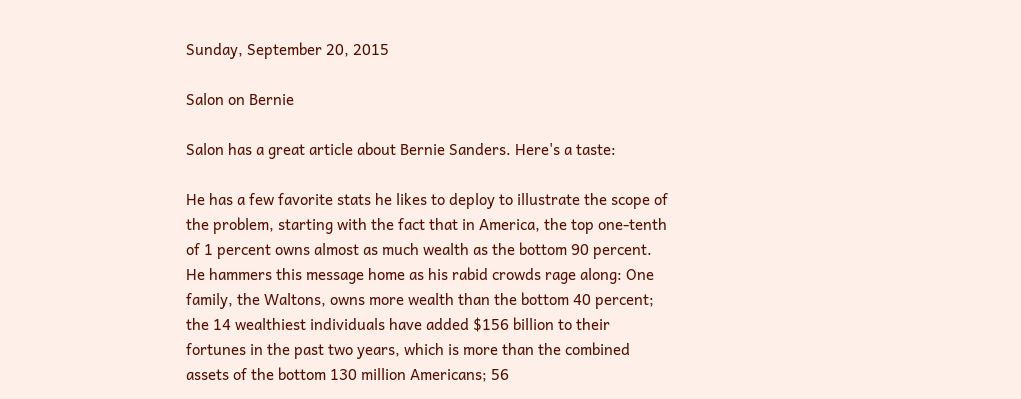Sunday, September 20, 2015

Salon on Bernie

Salon has a great article about Bernie Sanders. Here's a taste:

He has a few favorite stats he likes to deploy to illustrate the scope of the problem, starting with the fact that in America, the top one-tenth of 1 percent owns almost as much wealth as the bottom 90 percent. He hammers this message home as his rabid crowds rage along: One family, the Waltons, owns more wealth than the bottom 40 percent; the 14 wealthiest individuals have added $156 billion to their fortunes in the past two years, which is more than the combined assets of the bottom 130 million Americans; 56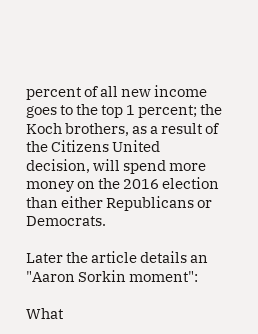percent of all new income goes to the top 1 percent; the Koch brothers, as a result of the Citizens United decision, will spend more money on the 2016 election than either Republicans or Democrats.

Later the article details an "Aaron Sorkin moment":

What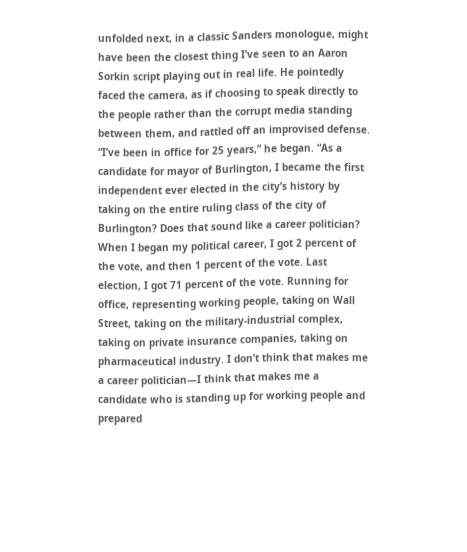unfolded next, in a classic Sanders monologue, might have been the closest thing I’ve seen to an Aaron Sorkin script playing out in real life. He pointedly faced the camera, as if choosing to speak directly to the people rather than the corrupt media standing between them, and rattled off an improvised defense.
“I’ve been in office for 25 years,” he began. “As a candidate for mayor of Burlington, I became the first independent ever elected in the city’s history by taking on the entire ruling class of the city of Burlington? Does that sound like a career politician? When I began my political career, I got 2 percent of the vote, and then 1 percent of the vote. Last election, I got 71 percent of the vote. Running for office, representing working people, taking on Wall Street, taking on the military-industrial complex, taking on private insurance companies, taking on pharmaceutical industry. I don’t think that makes me a career politician—I think that makes me a candidate who is standing up for working people and prepared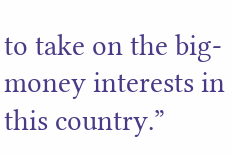to take on the big-money interests in this country.”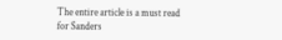The entire article is a must read for Sanders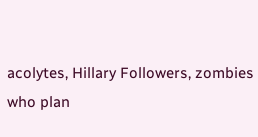acolytes, Hillary Followers, zombies who plan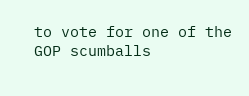to vote for one of the GOP scumballs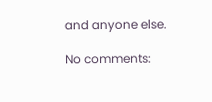and anyone else.

No comments: